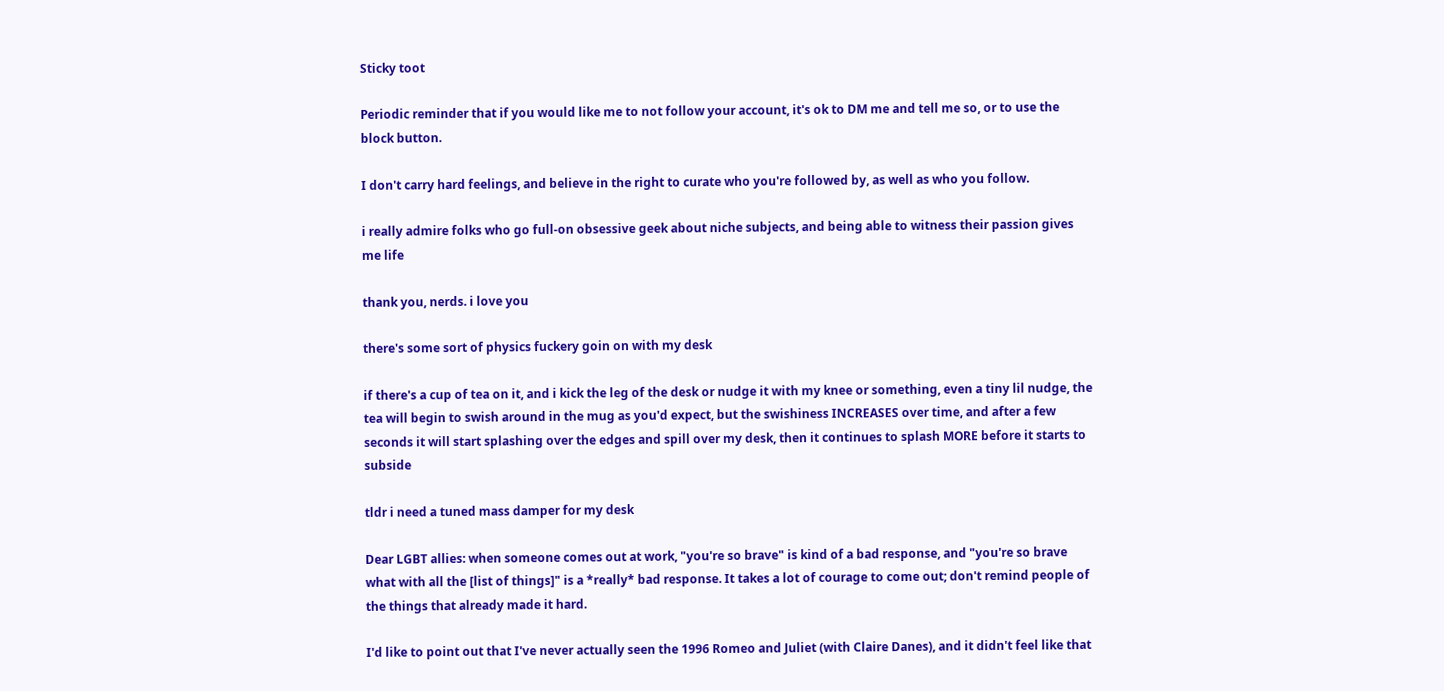Sticky toot

Periodic reminder that if you would like me to not follow your account, it's ok to DM me and tell me so, or to use the block button.

I don't carry hard feelings, and believe in the right to curate who you're followed by, as well as who you follow.

i really admire folks who go full-on obsessive geek about niche subjects, and being able to witness their passion gives me life

thank you, nerds. i love you

there's some sort of physics fuckery goin on with my desk

if there's a cup of tea on it, and i kick the leg of the desk or nudge it with my knee or something, even a tiny lil nudge, the tea will begin to swish around in the mug as you'd expect, but the swishiness INCREASES over time, and after a few seconds it will start splashing over the edges and spill over my desk, then it continues to splash MORE before it starts to subside

tldr i need a tuned mass damper for my desk

Dear LGBT allies: when someone comes out at work, "you're so brave" is kind of a bad response, and "you're so brave what with all the [list of things]" is a *really* bad response. It takes a lot of courage to come out; don't remind people of the things that already made it hard.

I'd like to point out that I've never actually seen the 1996 Romeo and Juliet (with Claire Danes), and it didn't feel like that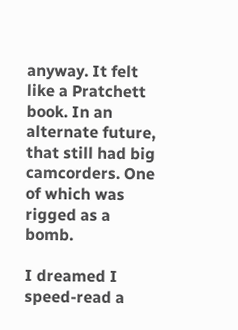anyway. It felt like a Pratchett book. In an alternate future, that still had big camcorders. One of which was rigged as a bomb.

I dreamed I speed-read a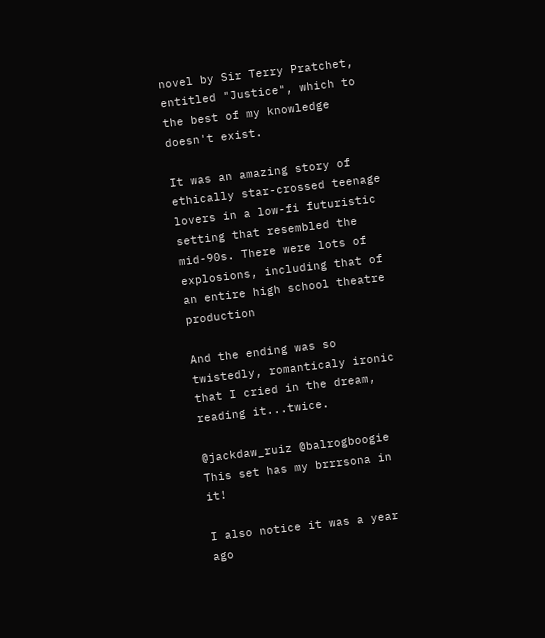novel by Sir Terry Pratchet, entitled "Justice", which to the best of my knowledge doesn't exist.

It was an amazing story of ethically star-crossed teenage lovers in a low-fi futuristic setting that resembled the mid-90s. There were lots of explosions, including that of an entire high school theatre production

And the ending was so twistedly, romanticaly ironic that I cried in the dream, reading it...twice.

@jackdaw_ruiz @balrogboogie This set has my brrrsona in it!

I also notice it was a year ago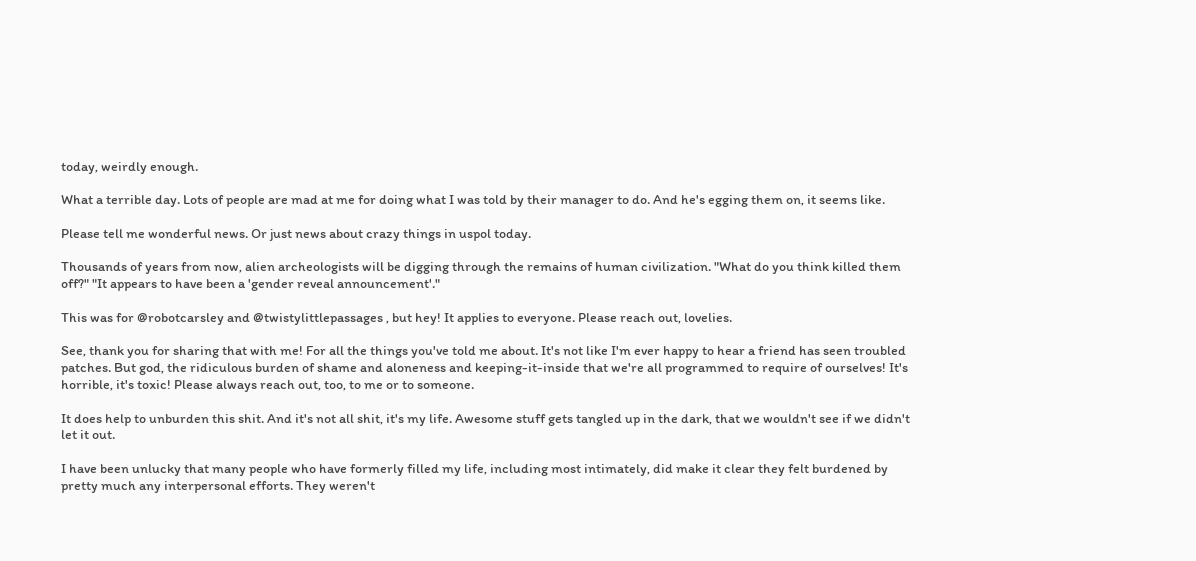today, weirdly enough.

What a terrible day. Lots of people are mad at me for doing what I was told by their manager to do. And he's egging them on, it seems like.

Please tell me wonderful news. Or just news about crazy things in uspol today.

Thousands of years from now, alien archeologists will be digging through the remains of human civilization. "What do you think killed them off?" "It appears to have been a 'gender reveal announcement'."

This was for @robotcarsley and @twistylittlepassages , but hey! It applies to everyone. Please reach out, lovelies.

See, thank you for sharing that with me! For all the things you've told me about. It's not like I'm ever happy to hear a friend has seen troubled patches. But god, the ridiculous burden of shame and aloneness and keeping-it-inside that we're all programmed to require of ourselves! It's horrible, it's toxic! Please always reach out, too, to me or to someone.

It does help to unburden this shit. And it's not all shit, it's my life. Awesome stuff gets tangled up in the dark, that we wouldn't see if we didn't let it out.

I have been unlucky that many people who have formerly filled my life, including most intimately, did make it clear they felt burdened by pretty much any interpersonal efforts. They weren't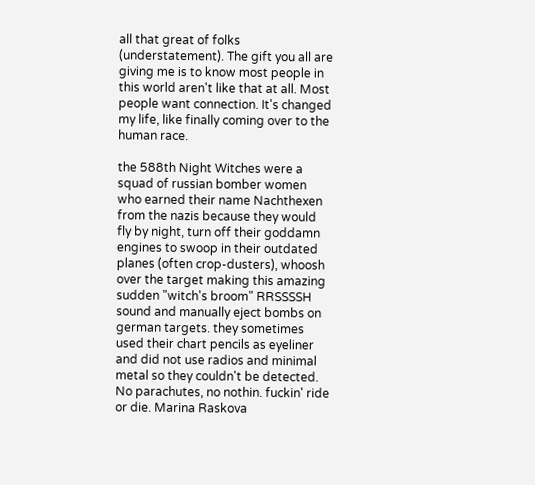all that great of folks (understatement). The gift you all are giving me is to know most people in this world aren't like that at all. Most people want connection. It's changed my life, like finally coming over to the human race.

the 588th Night Witches were a squad of russian bomber women who earned their name Nachthexen from the nazis because they would fly by night, turn off their goddamn engines to swoop in their outdated planes (often crop-dusters), whoosh over the target making this amazing sudden "witch's broom" RRSSSSH sound and manually eject bombs on german targets. they sometimes used their chart pencils as eyeliner and did not use radios and minimal metal so they couldn't be detected. No parachutes, no nothin. fuckin' ride or die. Marina Raskova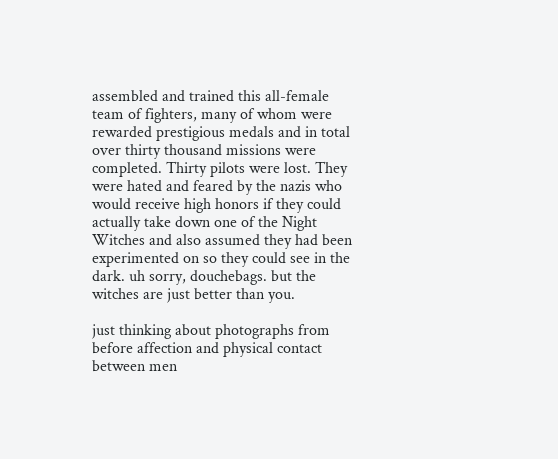assembled and trained this all-female team of fighters, many of whom were rewarded prestigious medals and in total over thirty thousand missions were completed. Thirty pilots were lost. They were hated and feared by the nazis who would receive high honors if they could actually take down one of the Night Witches and also assumed they had been experimented on so they could see in the dark. uh sorry, douchebags. but the witches are just better than you.

just thinking about photographs from before affection and physical contact between men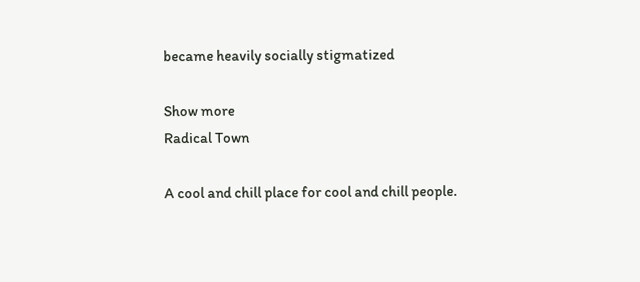became heavily socially stigmatized

Show more
Radical Town

A cool and chill place for cool and chill people.